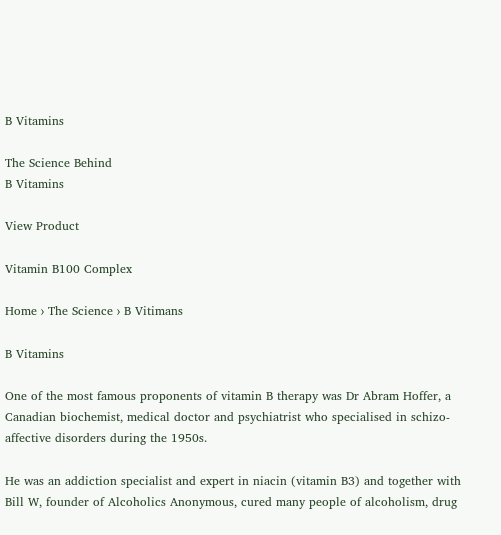B Vitamins

The Science Behind
B Vitamins

View Product

Vitamin B100 Complex

Home › The Science › B Vitimans

B Vitamins

One of the most famous proponents of vitamin B therapy was Dr Abram Hoffer, a Canadian biochemist, medical doctor and psychiatrist who specialised in schizo-affective disorders during the 1950s.

He was an addiction specialist and expert in niacin (vitamin B3) and together with Bill W, founder of Alcoholics Anonymous, cured many people of alcoholism, drug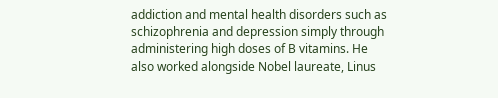addiction and mental health disorders such as schizophrenia and depression simply through administering high doses of B vitamins. He also worked alongside Nobel laureate, Linus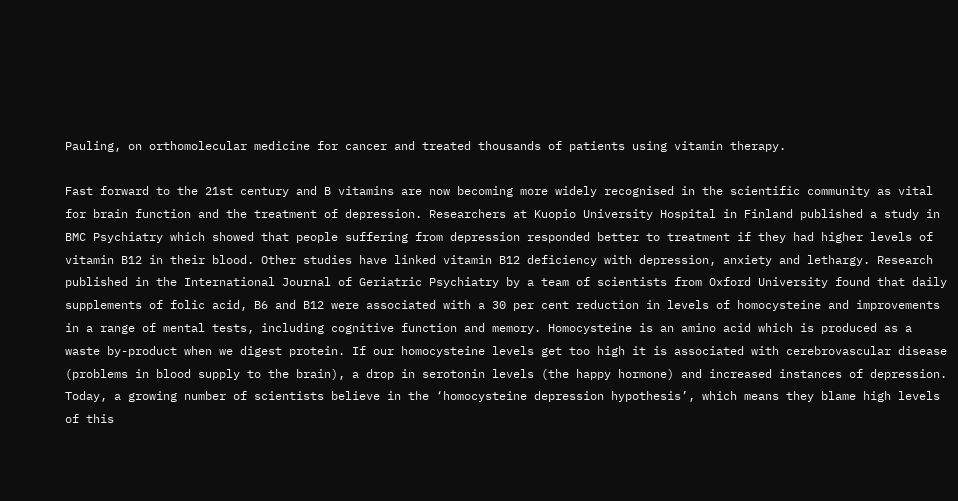Pauling, on orthomolecular medicine for cancer and treated thousands of patients using vitamin therapy.

Fast forward to the 21st century and B vitamins are now becoming more widely recognised in the scientific community as vital for brain function and the treatment of depression. Researchers at Kuopio University Hospital in Finland published a study in BMC Psychiatry which showed that people suffering from depression responded better to treatment if they had higher levels of vitamin B12 in their blood. Other studies have linked vitamin B12 deficiency with depression, anxiety and lethargy. Research published in the International Journal of Geriatric Psychiatry by a team of scientists from Oxford University found that daily supplements of folic acid, B6 and B12 were associated with a 30 per cent reduction in levels of homocysteine and improvements in a range of mental tests, including cognitive function and memory. Homocysteine is an amino acid which is produced as a waste by-product when we digest protein. If our homocysteine levels get too high it is associated with cerebrovascular disease (problems in blood supply to the brain), a drop in serotonin levels (the happy hormone) and increased instances of depression. Today, a growing number of scientists believe in the ‘homocysteine depression hypothesis’, which means they blame high levels of this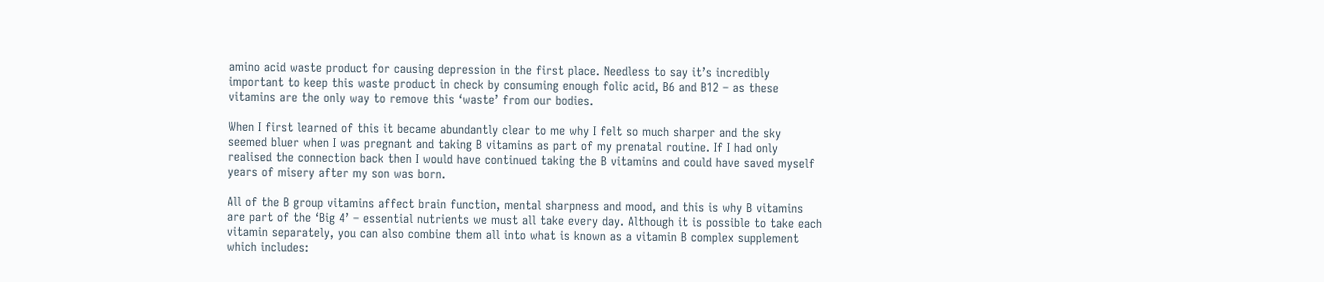amino acid waste product for causing depression in the first place. Needless to say it’s incredibly important to keep this waste product in check by consuming enough folic acid, B6 and B12 – as these vitamins are the only way to remove this ‘waste’ from our bodies.

When I first learned of this it became abundantly clear to me why I felt so much sharper and the sky seemed bluer when I was pregnant and taking B vitamins as part of my prenatal routine. If I had only realised the connection back then I would have continued taking the B vitamins and could have saved myself years of misery after my son was born.

All of the B group vitamins affect brain function, mental sharpness and mood, and this is why B vitamins are part of the ‘Big 4’ – essential nutrients we must all take every day. Although it is possible to take each vitamin separately, you can also combine them all into what is known as a vitamin B complex supplement which includes: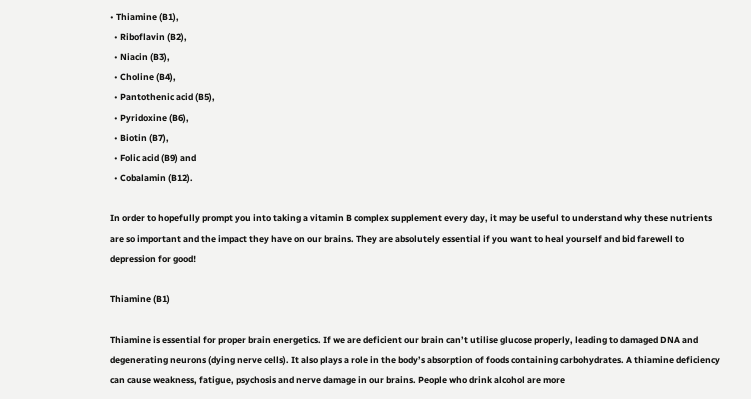• Thiamine (B1),
  • Riboflavin (B2),
  • Niacin (B3),
  • Choline (B4),
  • Pantothenic acid (B5),
  • Pyridoxine (B6),
  • Biotin (B7),
  • Folic acid (B9) and
  • Cobalamin (B12).

In order to hopefully prompt you into taking a vitamin B complex supplement every day, it may be useful to understand why these nutrients are so important and the impact they have on our brains. They are absolutely essential if you want to heal yourself and bid farewell to depression for good!

Thiamine (B1)

Thiamine is essential for proper brain energetics. If we are deficient our brain can’t utilise glucose properly, leading to damaged DNA and degenerating neurons (dying nerve cells). It also plays a role in the body’s absorption of foods containing carbohydrates. A thiamine deficiency can cause weakness, fatigue, psychosis and nerve damage in our brains. People who drink alcohol are more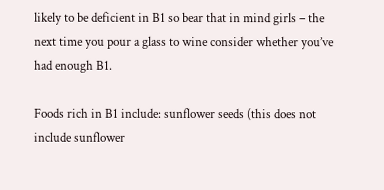likely to be deficient in B1 so bear that in mind girls – the next time you pour a glass to wine consider whether you’ve had enough B1.

Foods rich in B1 include: sunflower seeds (this does not include sunflower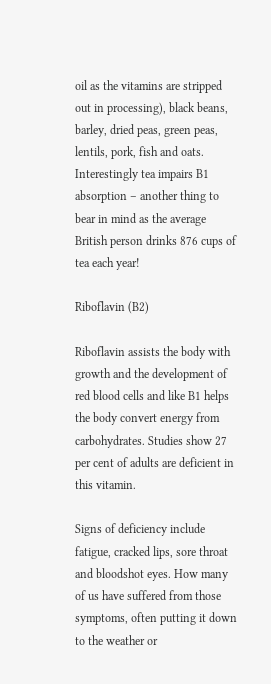oil as the vitamins are stripped out in processing), black beans, barley, dried peas, green peas, lentils, pork, fish and oats. Interestingly tea impairs B1 absorption – another thing to bear in mind as the average British person drinks 876 cups of tea each year!

Riboflavin (B2)

Riboflavin assists the body with growth and the development of red blood cells and like B1 helps the body convert energy from carbohydrates. Studies show 27 per cent of adults are deficient in this vitamin.

Signs of deficiency include fatigue, cracked lips, sore throat and bloodshot eyes. How many of us have suffered from those symptoms, often putting it down to the weather or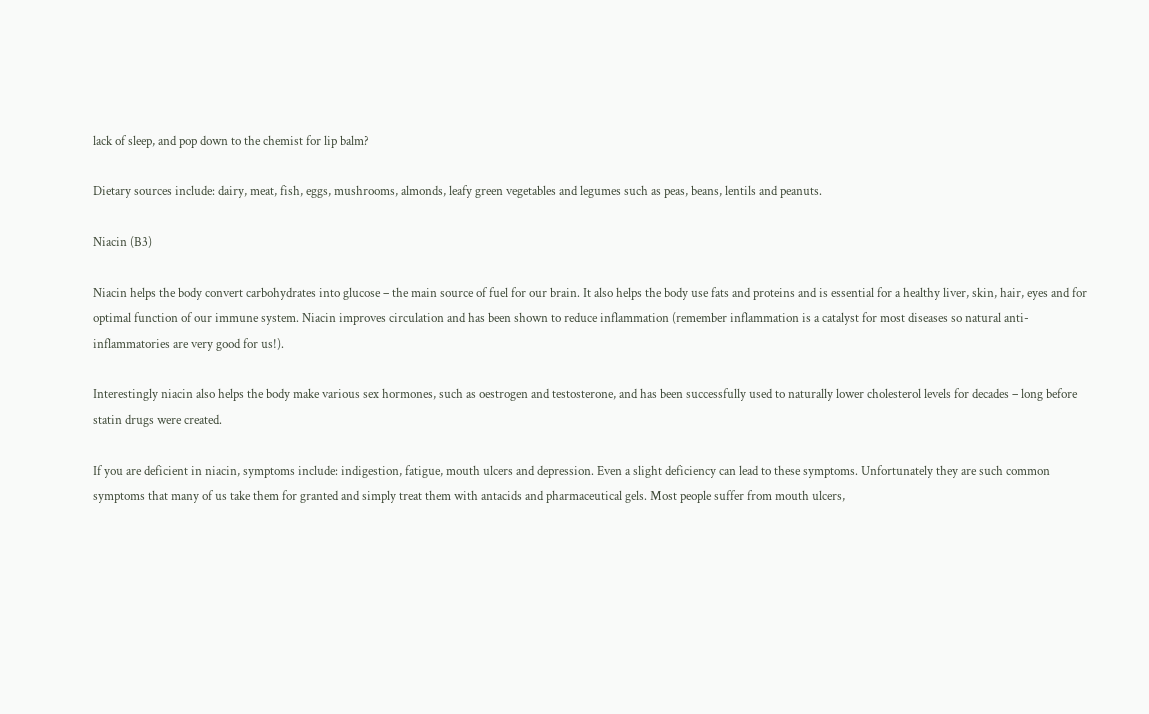lack of sleep, and pop down to the chemist for lip balm?

Dietary sources include: dairy, meat, fish, eggs, mushrooms, almonds, leafy green vegetables and legumes such as peas, beans, lentils and peanuts.

Niacin (B3)

Niacin helps the body convert carbohydrates into glucose – the main source of fuel for our brain. It also helps the body use fats and proteins and is essential for a healthy liver, skin, hair, eyes and for optimal function of our immune system. Niacin improves circulation and has been shown to reduce inflammation (remember inflammation is a catalyst for most diseases so natural anti-inflammatories are very good for us!).

Interestingly niacin also helps the body make various sex hormones, such as oestrogen and testosterone, and has been successfully used to naturally lower cholesterol levels for decades – long before statin drugs were created.

If you are deficient in niacin, symptoms include: indigestion, fatigue, mouth ulcers and depression. Even a slight deficiency can lead to these symptoms. Unfortunately they are such common symptoms that many of us take them for granted and simply treat them with antacids and pharmaceutical gels. Most people suffer from mouth ulcers,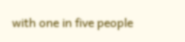with one in five people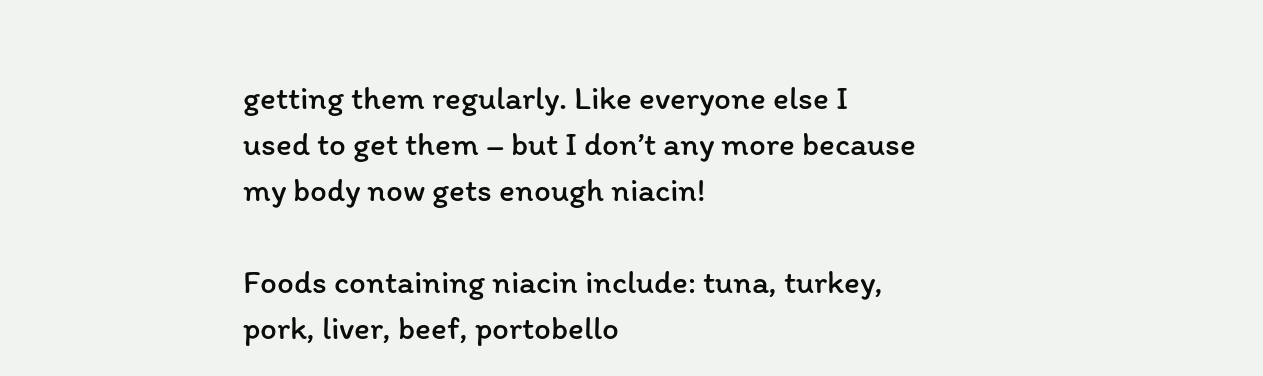getting them regularly. Like everyone else I used to get them – but I don’t any more because my body now gets enough niacin!

Foods containing niacin include: tuna, turkey, pork, liver, beef, portobello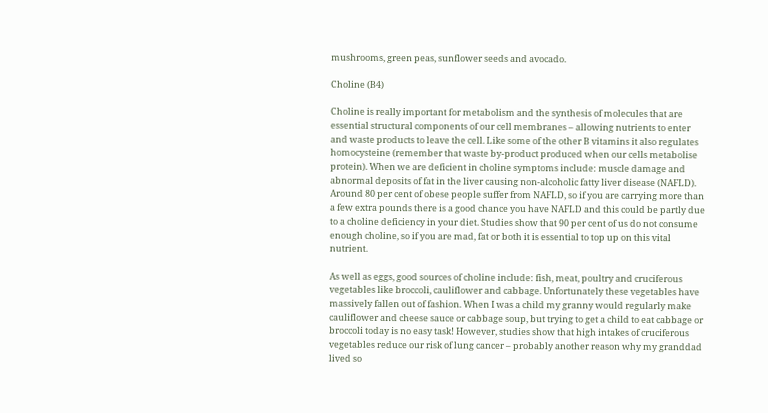mushrooms, green peas, sunflower seeds and avocado.

Choline (B4)

Choline is really important for metabolism and the synthesis of molecules that are essential structural components of our cell membranes – allowing nutrients to enter and waste products to leave the cell. Like some of the other B vitamins it also regulates homocysteine (remember that waste by-product produced when our cells metabolise protein). When we are deficient in choline symptoms include: muscle damage and abnormal deposits of fat in the liver causing non-alcoholic fatty liver disease (NAFLD). Around 80 per cent of obese people suffer from NAFLD, so if you are carrying more than a few extra pounds there is a good chance you have NAFLD and this could be partly due to a choline deficiency in your diet. Studies show that 90 per cent of us do not consume enough choline, so if you are mad, fat or both it is essential to top up on this vital nutrient.

As well as eggs, good sources of choline include: fish, meat, poultry and cruciferous vegetables like broccoli, cauliflower and cabbage. Unfortunately these vegetables have massively fallen out of fashion. When I was a child my granny would regularly make cauliflower and cheese sauce or cabbage soup, but trying to get a child to eat cabbage or broccoli today is no easy task! However, studies show that high intakes of cruciferous vegetables reduce our risk of lung cancer – probably another reason why my granddad lived so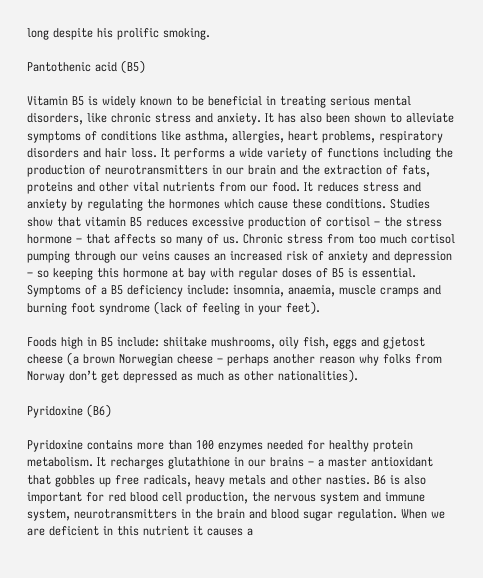long despite his prolific smoking.

Pantothenic acid (B5)

Vitamin B5 is widely known to be beneficial in treating serious mental disorders, like chronic stress and anxiety. It has also been shown to alleviate symptoms of conditions like asthma, allergies, heart problems, respiratory disorders and hair loss. It performs a wide variety of functions including the production of neurotransmitters in our brain and the extraction of fats, proteins and other vital nutrients from our food. It reduces stress and anxiety by regulating the hormones which cause these conditions. Studies show that vitamin B5 reduces excessive production of cortisol – the stress hormone – that affects so many of us. Chronic stress from too much cortisol pumping through our veins causes an increased risk of anxiety and depression – so keeping this hormone at bay with regular doses of B5 is essential. Symptoms of a B5 deficiency include: insomnia, anaemia, muscle cramps and burning foot syndrome (lack of feeling in your feet).

Foods high in B5 include: shiitake mushrooms, oily fish, eggs and gjetost cheese (a brown Norwegian cheese – perhaps another reason why folks from Norway don’t get depressed as much as other nationalities).

Pyridoxine (B6)

Pyridoxine contains more than 100 enzymes needed for healthy protein metabolism. It recharges glutathione in our brains – a master antioxidant that gobbles up free radicals, heavy metals and other nasties. B6 is also important for red blood cell production, the nervous system and immune system, neurotransmitters in the brain and blood sugar regulation. When we are deficient in this nutrient it causes a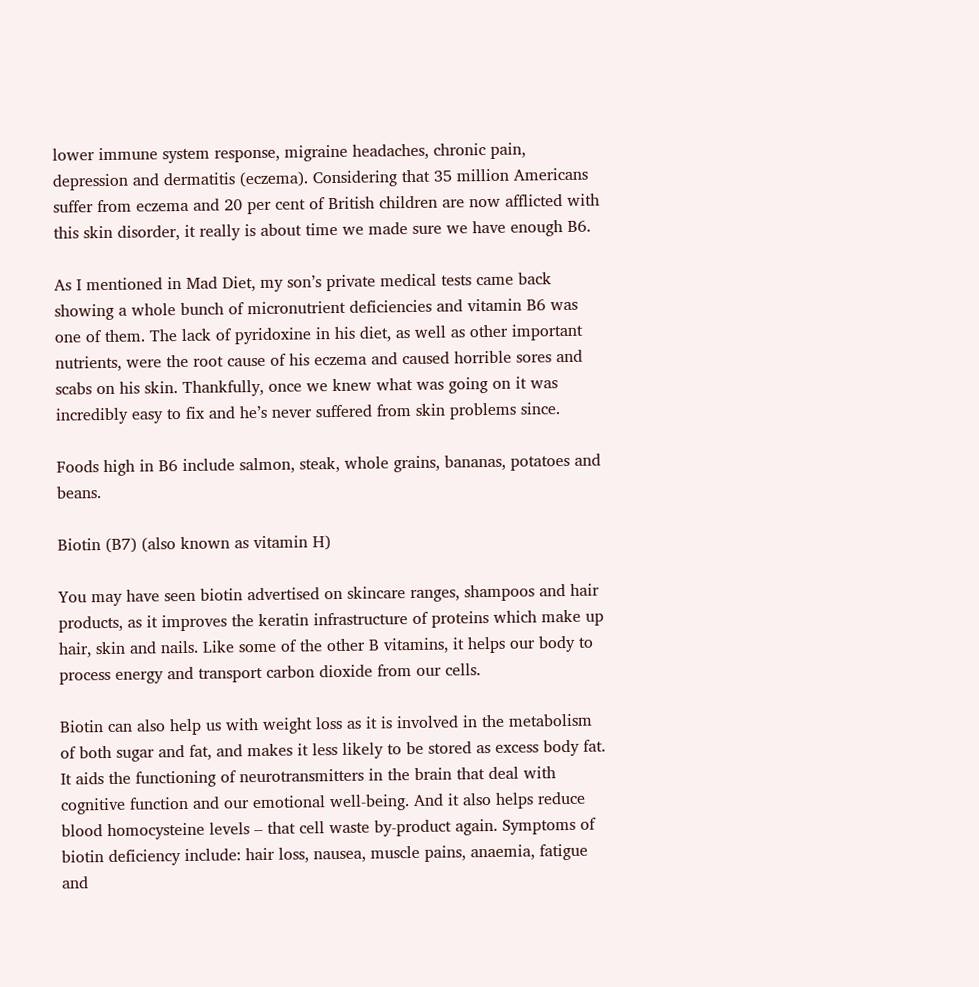lower immune system response, migraine headaches, chronic pain, depression and dermatitis (eczema). Considering that 35 million Americans suffer from eczema and 20 per cent of British children are now afflicted with this skin disorder, it really is about time we made sure we have enough B6.

As I mentioned in Mad Diet, my son’s private medical tests came back showing a whole bunch of micronutrient deficiencies and vitamin B6 was one of them. The lack of pyridoxine in his diet, as well as other important nutrients, were the root cause of his eczema and caused horrible sores and scabs on his skin. Thankfully, once we knew what was going on it was incredibly easy to fix and he’s never suffered from skin problems since.

Foods high in B6 include salmon, steak, whole grains, bananas, potatoes and beans.

Biotin (B7) (also known as vitamin H)

You may have seen biotin advertised on skincare ranges, shampoos and hair products, as it improves the keratin infrastructure of proteins which make up hair, skin and nails. Like some of the other B vitamins, it helps our body to process energy and transport carbon dioxide from our cells.

Biotin can also help us with weight loss as it is involved in the metabolism of both sugar and fat, and makes it less likely to be stored as excess body fat. It aids the functioning of neurotransmitters in the brain that deal with cognitive function and our emotional well-being. And it also helps reduce blood homocysteine levels – that cell waste by-product again. Symptoms of biotin deficiency include: hair loss, nausea, muscle pains, anaemia, fatigue and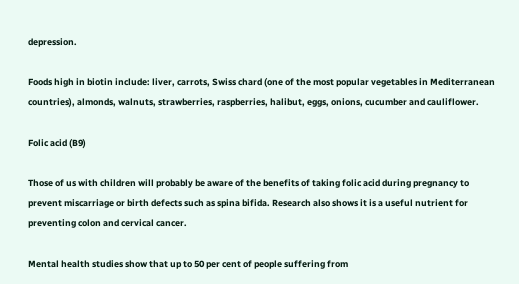depression.

Foods high in biotin include: liver, carrots, Swiss chard (one of the most popular vegetables in Mediterranean countries), almonds, walnuts, strawberries, raspberries, halibut, eggs, onions, cucumber and cauliflower.

Folic acid (B9)

Those of us with children will probably be aware of the benefits of taking folic acid during pregnancy to prevent miscarriage or birth defects such as spina bifida. Research also shows it is a useful nutrient for preventing colon and cervical cancer.

Mental health studies show that up to 50 per cent of people suffering from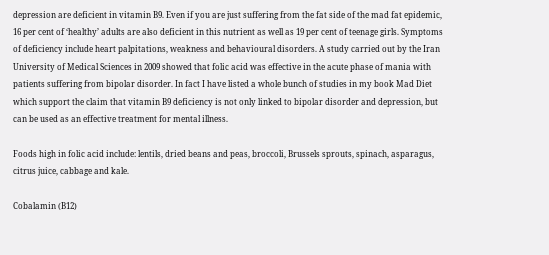depression are deficient in vitamin B9. Even if you are just suffering from the fat side of the mad fat epidemic, 16 per cent of ‘healthy’ adults are also deficient in this nutrient as well as 19 per cent of teenage girls. Symptoms of deficiency include heart palpitations, weakness and behavioural disorders. A study carried out by the Iran University of Medical Sciences in 2009 showed that folic acid was effective in the acute phase of mania with patients suffering from bipolar disorder. In fact I have listed a whole bunch of studies in my book Mad Diet which support the claim that vitamin B9 deficiency is not only linked to bipolar disorder and depression, but can be used as an effective treatment for mental illness.

Foods high in folic acid include: lentils, dried beans and peas, broccoli, Brussels sprouts, spinach, asparagus, citrus juice, cabbage and kale.

Cobalamin (B12)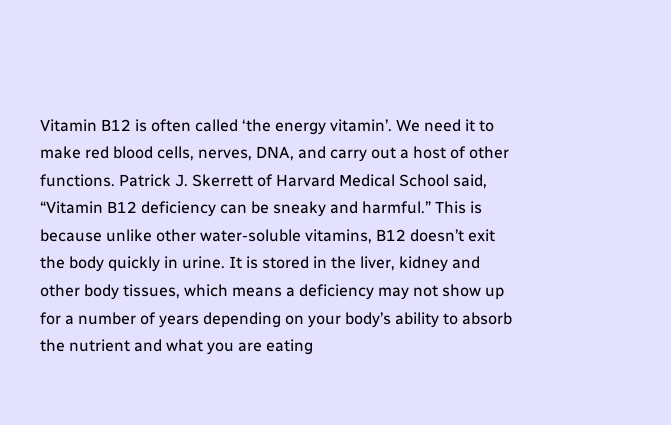Vitamin B12 is often called ‘the energy vitamin’. We need it to make red blood cells, nerves, DNA, and carry out a host of other functions. Patrick J. Skerrett of Harvard Medical School said, “Vitamin B12 deficiency can be sneaky and harmful.” This is because unlike other water-soluble vitamins, B12 doesn’t exit the body quickly in urine. It is stored in the liver, kidney and other body tissues, which means a deficiency may not show up for a number of years depending on your body’s ability to absorb the nutrient and what you are eating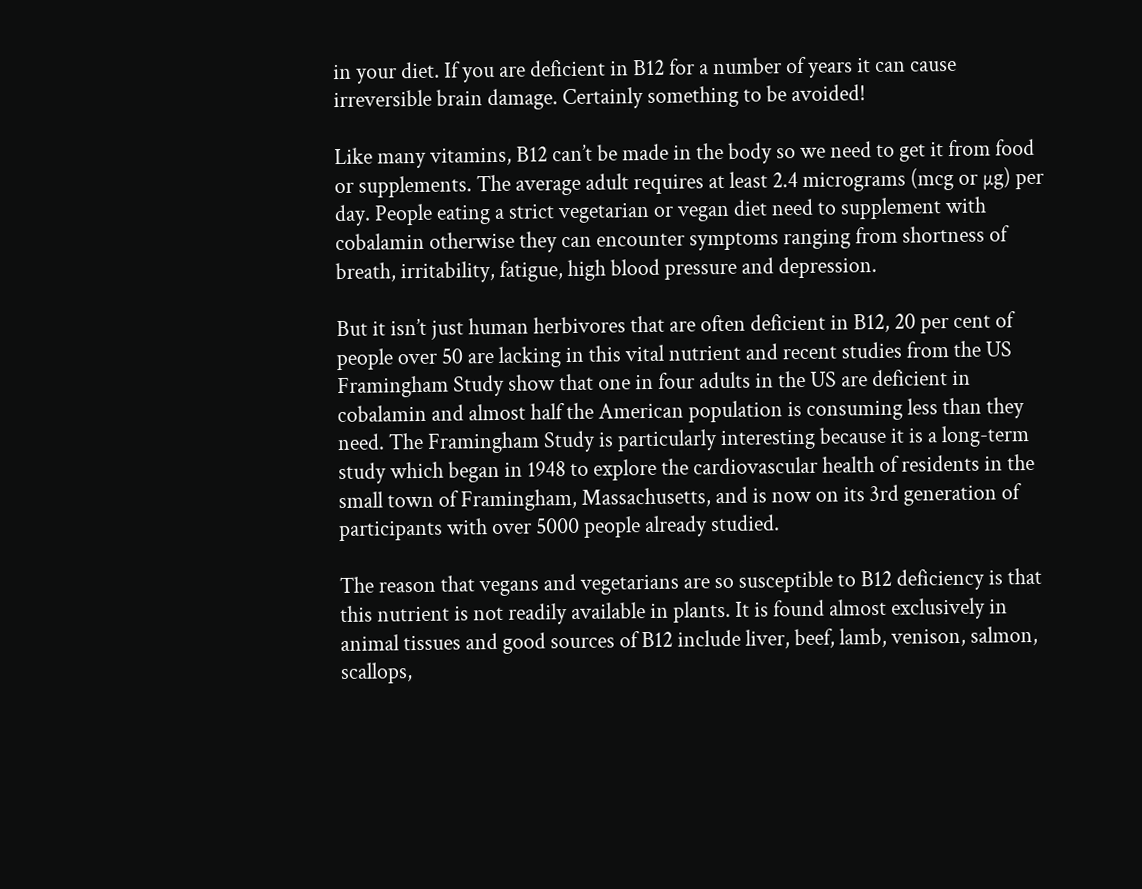in your diet. If you are deficient in B12 for a number of years it can cause irreversible brain damage. Certainly something to be avoided!

Like many vitamins, B12 can’t be made in the body so we need to get it from food or supplements. The average adult requires at least 2.4 micrograms (mcg or µg) per day. People eating a strict vegetarian or vegan diet need to supplement with cobalamin otherwise they can encounter symptoms ranging from shortness of breath, irritability, fatigue, high blood pressure and depression.

But it isn’t just human herbivores that are often deficient in B12, 20 per cent of people over 50 are lacking in this vital nutrient and recent studies from the US Framingham Study show that one in four adults in the US are deficient in cobalamin and almost half the American population is consuming less than they need. The Framingham Study is particularly interesting because it is a long-term study which began in 1948 to explore the cardiovascular health of residents in the small town of Framingham, Massachusetts, and is now on its 3rd generation of participants with over 5000 people already studied.

The reason that vegans and vegetarians are so susceptible to B12 deficiency is that this nutrient is not readily available in plants. It is found almost exclusively in animal tissues and good sources of B12 include liver, beef, lamb, venison, salmon, scallops,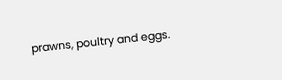prawns, poultry and eggs.